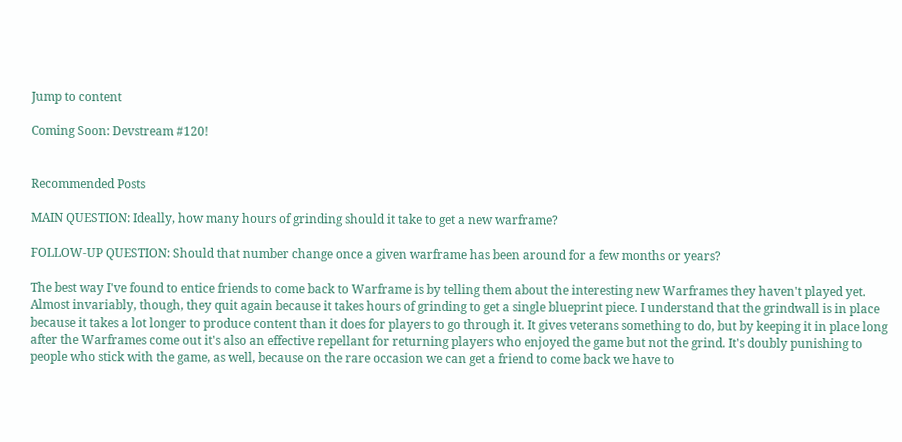Jump to content

Coming Soon: Devstream #120!


Recommended Posts

MAIN QUESTION: Ideally, how many hours of grinding should it take to get a new warframe?

FOLLOW-UP QUESTION: Should that number change once a given warframe has been around for a few months or years?

The best way I've found to entice friends to come back to Warframe is by telling them about the interesting new Warframes they haven't played yet. Almost invariably, though, they quit again because it takes hours of grinding to get a single blueprint piece. I understand that the grindwall is in place because it takes a lot longer to produce content than it does for players to go through it. It gives veterans something to do, but by keeping it in place long after the Warframes come out it's also an effective repellant for returning players who enjoyed the game but not the grind. It's doubly punishing to people who stick with the game, as well, because on the rare occasion we can get a friend to come back we have to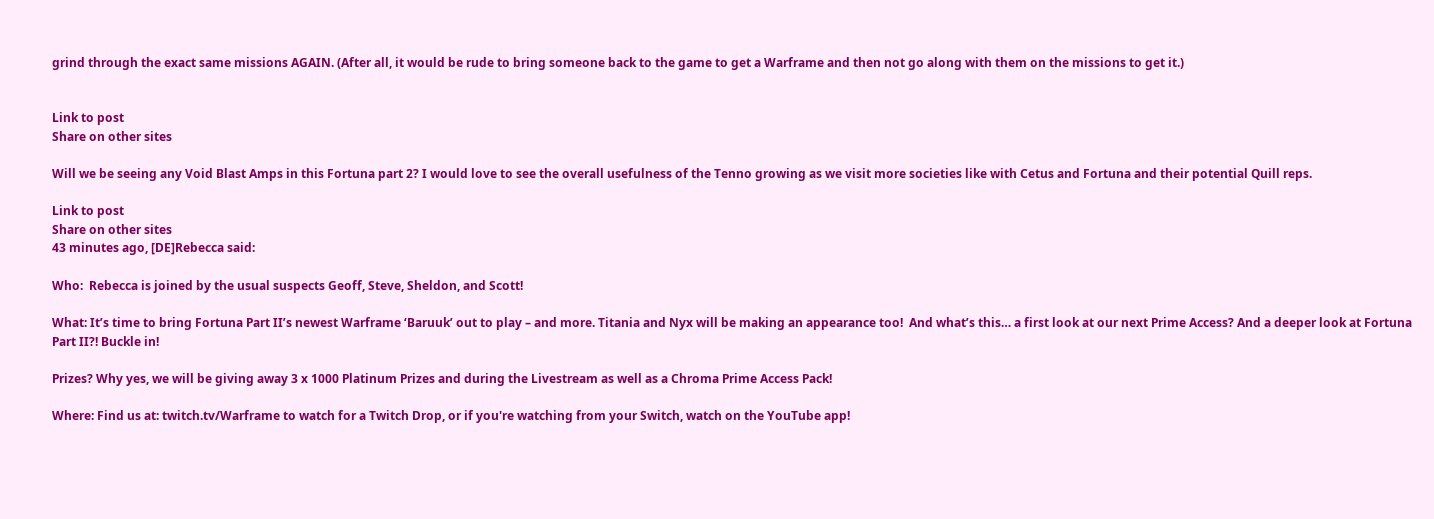grind through the exact same missions AGAIN. (After all, it would be rude to bring someone back to the game to get a Warframe and then not go along with them on the missions to get it.)


Link to post
Share on other sites

Will we be seeing any Void Blast Amps in this Fortuna part 2? I would love to see the overall usefulness of the Tenno growing as we visit more societies like with Cetus and Fortuna and their potential Quill reps.

Link to post
Share on other sites
43 minutes ago, [DE]Rebecca said:

Who:  Rebecca is joined by the usual suspects Geoff, Steve, Sheldon, and Scott!

What: It’s time to bring Fortuna Part II’s newest Warframe ‘Baruuk’ out to play – and more. Titania and Nyx will be making an appearance too!  And what’s this… a first look at our next Prime Access? And a deeper look at Fortuna Part II?! Buckle in!

Prizes? Why yes, we will be giving away 3 x 1000 Platinum Prizes and during the Livestream as well as a Chroma Prime Access Pack!

Where: Find us at: twitch.tv/Warframe to watch for a Twitch Drop, or if you're watching from your Switch, watch on the YouTube app!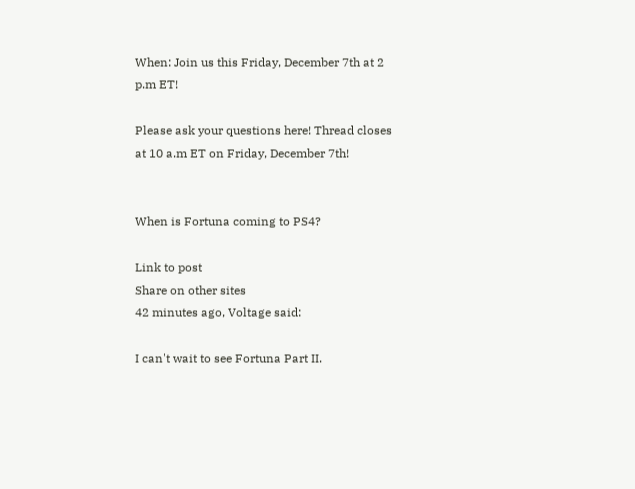When: Join us this Friday, December 7th at 2 p.m ET!

Please ask your questions here! Thread closes at 10 a.m ET on Friday, December 7th!


When is Fortuna coming to PS4?

Link to post
Share on other sites
42 minutes ago, Voltage said:

I can't wait to see Fortuna Part II.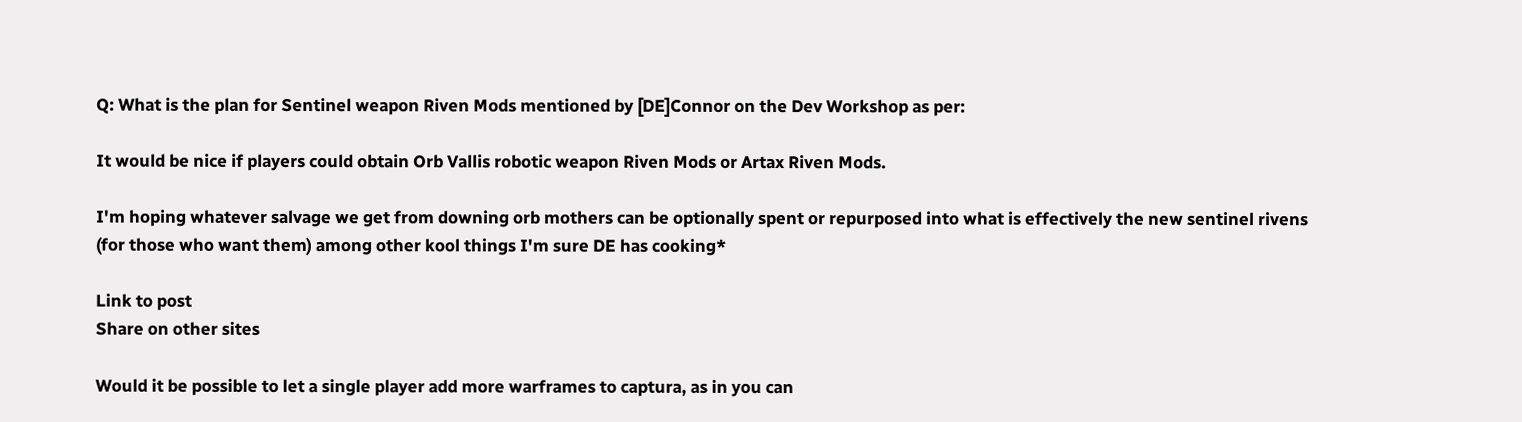Q: What is the plan for Sentinel weapon Riven Mods mentioned by [DE]Connor on the Dev Workshop as per:

It would be nice if players could obtain Orb Vallis robotic weapon Riven Mods or Artax Riven Mods.

I'm hoping whatever salvage we get from downing orb mothers can be optionally spent or repurposed into what is effectively the new sentinel rivens (for those who want them) among other kool things I'm sure DE has cooking*

Link to post
Share on other sites

Would it be possible to let a single player add more warframes to captura, as in you can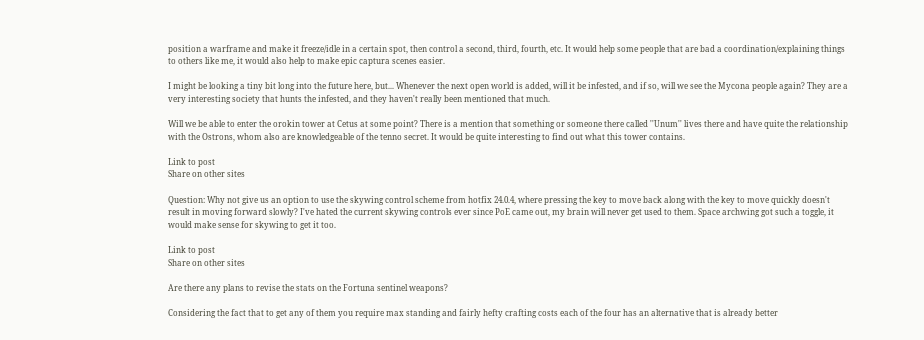position a warframe and make it freeze/idle in a certain spot, then control a second, third, fourth, etc. It would help some people that are bad a coordination/explaining things to others like me, it would also help to make epic captura scenes easier.

I might be looking a tiny bit long into the future here, but... Whenever the next open world is added, will it be infested, and if so, will we see the Mycona people again? They are a very interesting society that hunts the infested, and they haven't really been mentioned that much.

Will we be able to enter the orokin tower at Cetus at some point? There is a mention that something or someone there called ''Unum'' lives there and have quite the relationship with the Ostrons, whom also are knowledgeable of the tenno secret. It would be quite interesting to find out what this tower contains.

Link to post
Share on other sites

Question: Why not give us an option to use the skywing control scheme from hotfix 24.0.4, where pressing the key to move back along with the key to move quickly doesn't result in moving forward slowly? I've hated the current skywing controls ever since PoE came out, my brain will never get used to them. Space archwing got such a toggle, it would make sense for skywing to get it too.

Link to post
Share on other sites

Are there any plans to revise the stats on the Fortuna sentinel weapons?

Considering the fact that to get any of them you require max standing and fairly hefty crafting costs each of the four has an alternative that is already better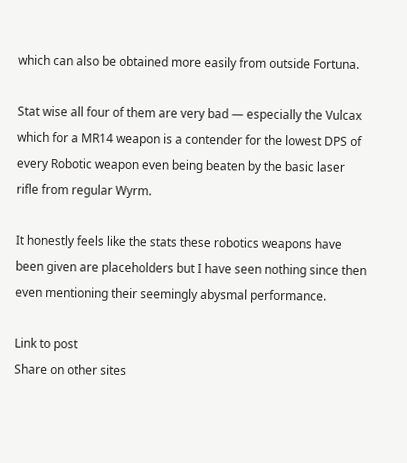which can also be obtained more easily from outside Fortuna.

Stat wise all four of them are very bad — especially the Vulcax which for a MR14 weapon is a contender for the lowest DPS of every Robotic weapon even being beaten by the basic laser rifle from regular Wyrm.

It honestly feels like the stats these robotics weapons have been given are placeholders but I have seen nothing since then even mentioning their seemingly abysmal performance.

Link to post
Share on other sites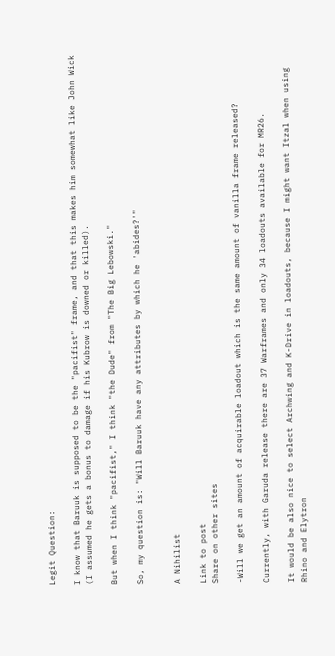Legit Question:

I know that Baruuk is supposed to be the "pacifist" frame, and that this makes him somewhat like John Wick (I assumed he gets a bonus to damage if his Kubrow is downed or killed).

But when I think "pacifist," I think "the Dude" from "The Big Lebowski."

So, my question is: "Will Baruuk have any attributes by which he 'abides?'"


A Nihilist

Link to post
Share on other sites

-Will we get an amount of acquirable loadout which is the same amount of vanilla frame released?

Currently, with Garuda release there are 37 Warframes and only 34 loadouts available for MR26.

It would be also nice to select Archwing and K-Drive in loadouts, because I might want Itzal when using Rhino and Elytron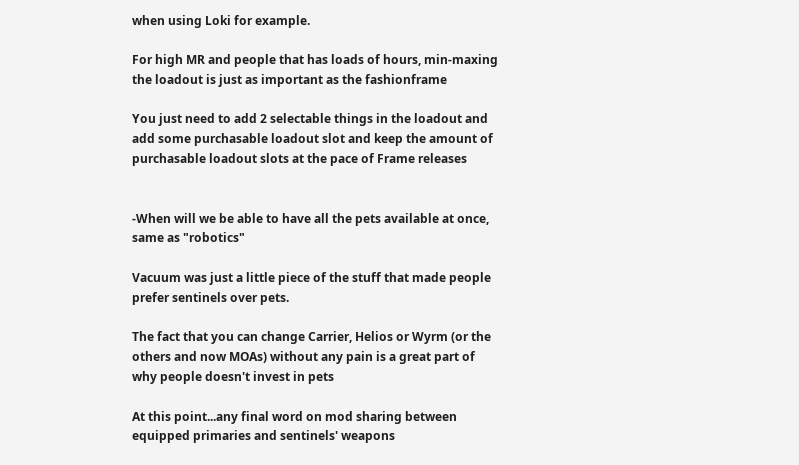when using Loki for example.

For high MR and people that has loads of hours, min-maxing the loadout is just as important as the fashionframe

You just need to add 2 selectable things in the loadout and add some purchasable loadout slot and keep the amount of purchasable loadout slots at the pace of Frame releases


-When will we be able to have all the pets available at once, same as "robotics"

Vacuum was just a little piece of the stuff that made people prefer sentinels over pets.

The fact that you can change Carrier, Helios or Wyrm (or the others and now MOAs) without any pain is a great part of why people doesn't invest in pets

At this point...any final word on mod sharing between equipped primaries and sentinels' weapons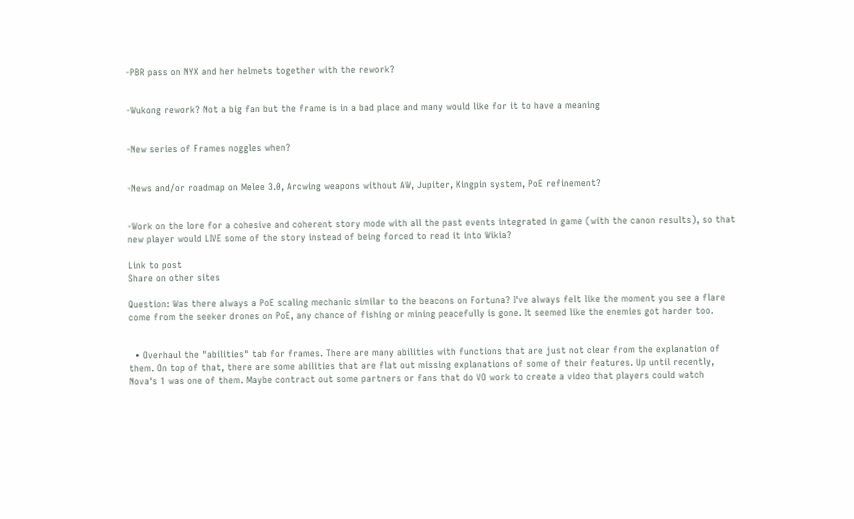-PBR pass on NYX and her helmets together with the rework?


-Wukong rework? Not a big fan but the frame is in a bad place and many would like for it to have a meaning


-New series of Frames noggles when?


-News and/or roadmap on Melee 3.0, Arcwing weapons without AW, Jupiter, Kingpin system, PoE refinement?


-Work on the lore for a cohesive and coherent story mode with all the past events integrated in game (with the canon results), so that new player would LIVE some of the story instead of being forced to read it into Wikia?

Link to post
Share on other sites

Question: Was there always a PoE scaling mechanic similar to the beacons on Fortuna? I've always felt like the moment you see a flare come from the seeker drones on PoE, any chance of fishing or mining peacefully is gone. It seemed like the enemies got harder too.


  • Overhaul the "abilities" tab for frames. There are many abilities with functions that are just not clear from the explanation of them. On top of that, there are some abilities that are flat out missing explanations of some of their features. Up until recently, Nova's 1 was one of them. Maybe contract out some partners or fans that do VO work to create a video that players could watch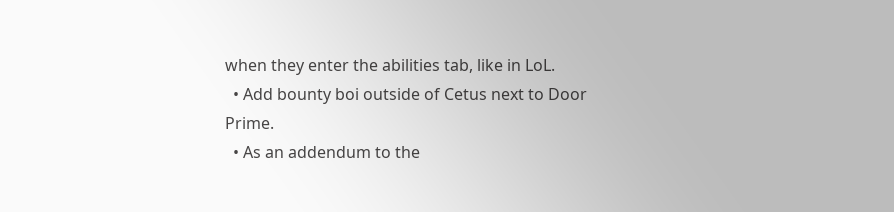when they enter the abilities tab, like in LoL.
  • Add bounty boi outside of Cetus next to Door Prime.
  • As an addendum to the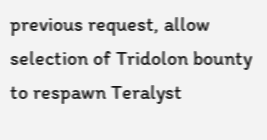previous request, allow selection of Tridolon bounty to respawn Teralyst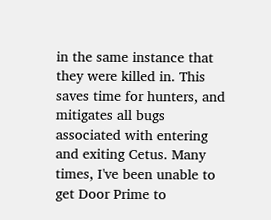in the same instance that they were killed in. This saves time for hunters, and mitigates all bugs associated with entering and exiting Cetus. Many times, I've been unable to get Door Prime to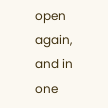open again, and in one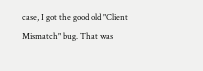case, I got the good old "Client Mismatch" bug. That was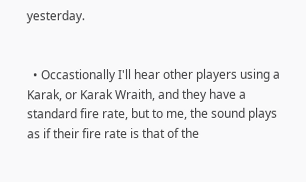yesterday.


  • Occastionally I'll hear other players using a Karak, or Karak Wraith, and they have a standard fire rate, but to me, the sound plays as if their fire rate is that of the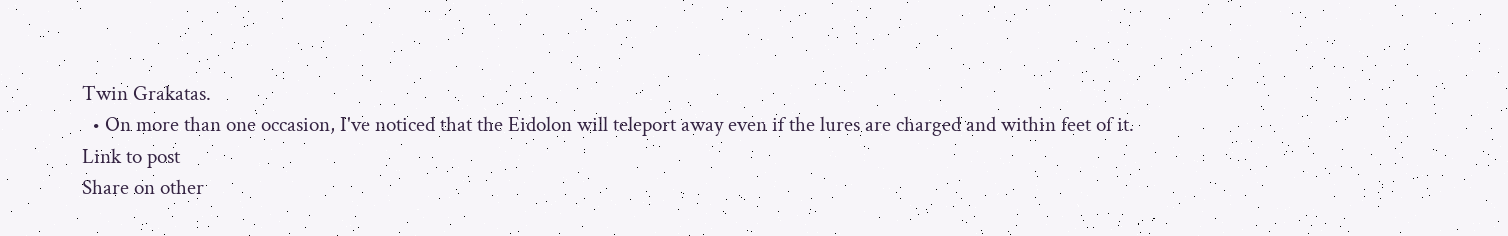Twin Grakatas.
  • On more than one occasion, I've noticed that the Eidolon will teleport away even if the lures are charged and within feet of it.
Link to post
Share on other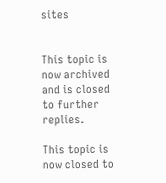sites


This topic is now archived and is closed to further replies.

This topic is now closed to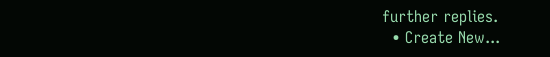further replies.
  • Create New...